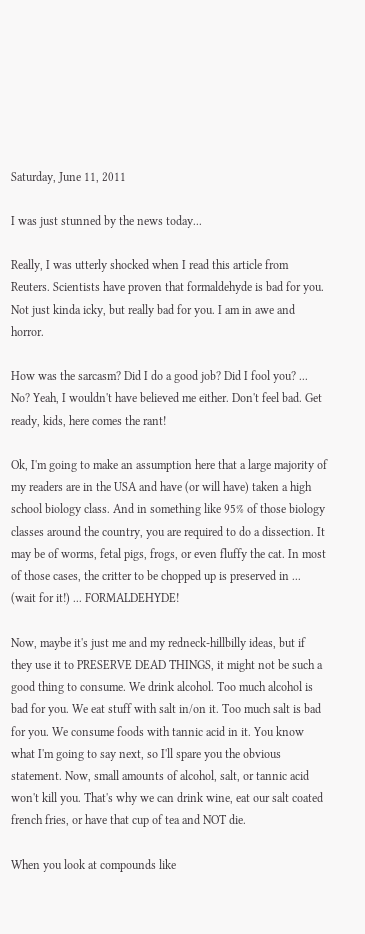Saturday, June 11, 2011

I was just stunned by the news today...

Really, I was utterly shocked when I read this article from Reuters. Scientists have proven that formaldehyde is bad for you. Not just kinda icky, but really bad for you. I am in awe and horror.

How was the sarcasm? Did I do a good job? Did I fool you? ... No? Yeah, I wouldn't have believed me either. Don't feel bad. Get ready, kids, here comes the rant!

Ok, I'm going to make an assumption here that a large majority of my readers are in the USA and have (or will have) taken a high school biology class. And in something like 95% of those biology classes around the country, you are required to do a dissection. It may be of worms, fetal pigs, frogs, or even fluffy the cat. In most of those cases, the critter to be chopped up is preserved in ... (wait for it!) ... FORMALDEHYDE!

Now, maybe it's just me and my redneck-hillbilly ideas, but if they use it to PRESERVE DEAD THINGS, it might not be such a good thing to consume. We drink alcohol. Too much alcohol is bad for you. We eat stuff with salt in/on it. Too much salt is bad for you. We consume foods with tannic acid in it. You know what I'm going to say next, so I'll spare you the obvious statement. Now, small amounts of alcohol, salt, or tannic acid won't kill you. That's why we can drink wine, eat our salt coated french fries, or have that cup of tea and NOT die.

When you look at compounds like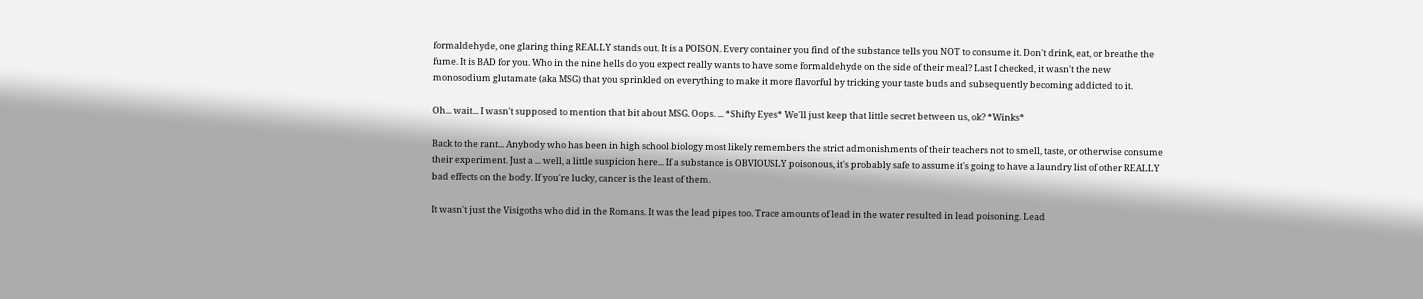formaldehyde, one glaring thing REALLY stands out. It is a POISON. Every container you find of the substance tells you NOT to consume it. Don't drink, eat, or breathe the fume. It is BAD for you. Who in the nine hells do you expect really wants to have some formaldehyde on the side of their meal? Last I checked, it wasn't the new monosodium glutamate (aka MSG) that you sprinkled on everything to make it more flavorful by tricking your taste buds and subsequently becoming addicted to it.

Oh... wait... I wasn't supposed to mention that bit about MSG. Oops. ... *Shifty Eyes* We'll just keep that little secret between us, ok? *Winks*

Back to the rant... Anybody who has been in high school biology most likely remembers the strict admonishments of their teachers not to smell, taste, or otherwise consume their experiment. Just a ... well, a little suspicion here... If a substance is OBVIOUSLY poisonous, it's probably safe to assume it's going to have a laundry list of other REALLY bad effects on the body. If you're lucky, cancer is the least of them.

It wasn't just the Visigoths who did in the Romans. It was the lead pipes too. Trace amounts of lead in the water resulted in lead poisoning. Lead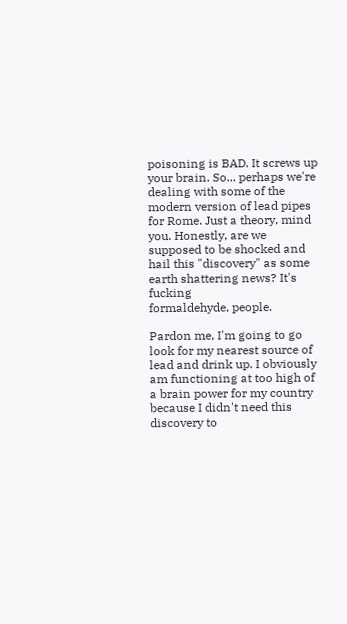poisoning is BAD. It screws up your brain. So... perhaps we're dealing with some of the modern version of lead pipes for Rome. Just a theory, mind you. Honestly, are we supposed to be shocked and hail this "discovery" as some earth shattering news? It's fucking
formaldehyde, people.

Pardon me, I'm going to go look for my nearest source of lead and drink up. I obviously am functioning at too high of a brain power for my country because I didn't need this discovery to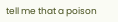tell me that a poison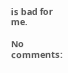is bad for me.

No comments: